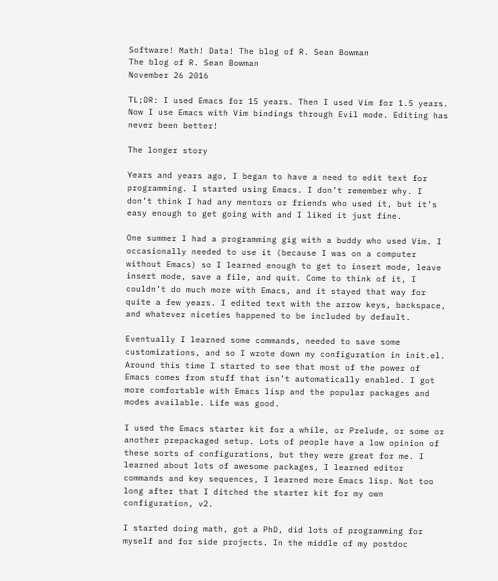Software! Math! Data! The blog of R. Sean Bowman
The blog of R. Sean Bowman
November 26 2016

TL;DR: I used Emacs for 15 years. Then I used Vim for 1.5 years. Now I use Emacs with Vim bindings through Evil mode. Editing has never been better!

The longer story

Years and years ago, I began to have a need to edit text for programming. I started using Emacs. I don’t remember why. I don’t think I had any mentors or friends who used it, but it’s easy enough to get going with and I liked it just fine.

One summer I had a programming gig with a buddy who used Vim. I occasionally needed to use it (because I was on a computer without Emacs) so I learned enough to get to insert mode, leave insert mode, save a file, and quit. Come to think of it, I couldn’t do much more with Emacs, and it stayed that way for quite a few years. I edited text with the arrow keys, backspace, and whatever niceties happened to be included by default.

Eventually I learned some commands, needed to save some customizations, and so I wrote down my configuration in init.el. Around this time I started to see that most of the power of Emacs comes from stuff that isn’t automatically enabled. I got more comfortable with Emacs lisp and the popular packages and modes available. Life was good.

I used the Emacs starter kit for a while, or Prelude, or some or another prepackaged setup. Lots of people have a low opinion of these sorts of configurations, but they were great for me. I learned about lots of awesome packages, I learned editor commands and key sequences, I learned more Emacs lisp. Not too long after that I ditched the starter kit for my own configuration, v2.

I started doing math, got a PhD, did lots of programming for myself and for side projects. In the middle of my postdoc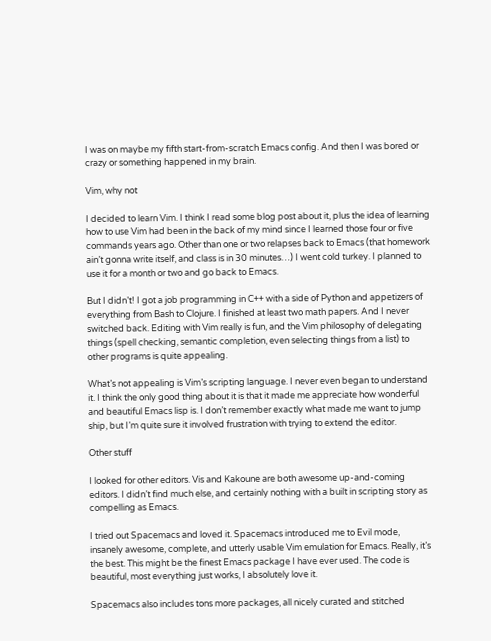I was on maybe my fifth start-from-scratch Emacs config. And then I was bored or crazy or something happened in my brain.

Vim, why not

I decided to learn Vim. I think I read some blog post about it, plus the idea of learning how to use Vim had been in the back of my mind since I learned those four or five commands years ago. Other than one or two relapses back to Emacs (that homework ain’t gonna write itself, and class is in 30 minutes…) I went cold turkey. I planned to use it for a month or two and go back to Emacs.

But I didn’t! I got a job programming in C++ with a side of Python and appetizers of everything from Bash to Clojure. I finished at least two math papers. And I never switched back. Editing with Vim really is fun, and the Vim philosophy of delegating things (spell checking, semantic completion, even selecting things from a list) to other programs is quite appealing.

What’s not appealing is Vim’s scripting language. I never even began to understand it. I think the only good thing about it is that it made me appreciate how wonderful and beautiful Emacs lisp is. I don’t remember exactly what made me want to jump ship, but I’m quite sure it involved frustration with trying to extend the editor.

Other stuff

I looked for other editors. Vis and Kakoune are both awesome up-and-coming editors. I didn’t find much else, and certainly nothing with a built in scripting story as compelling as Emacs.

I tried out Spacemacs and loved it. Spacemacs introduced me to Evil mode, insanely awesome, complete, and utterly usable Vim emulation for Emacs. Really, it’s the best. This might be the finest Emacs package I have ever used. The code is beautiful, most everything just works, I absolutely love it.

Spacemacs also includes tons more packages, all nicely curated and stitched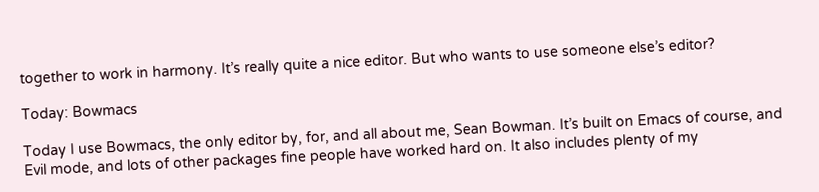together to work in harmony. It’s really quite a nice editor. But who wants to use someone else’s editor?

Today: Bowmacs

Today I use Bowmacs, the only editor by, for, and all about me, Sean Bowman. It’s built on Emacs of course, and Evil mode, and lots of other packages fine people have worked hard on. It also includes plenty of my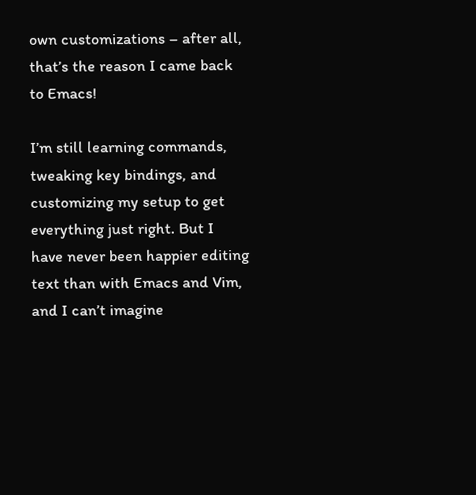own customizations – after all, that’s the reason I came back to Emacs!

I’m still learning commands, tweaking key bindings, and customizing my setup to get everything just right. But I have never been happier editing text than with Emacs and Vim, and I can’t imagine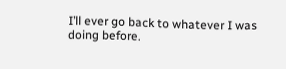I’ll ever go back to whatever I was doing before.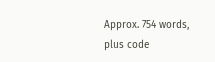Approx. 754 words, plus code